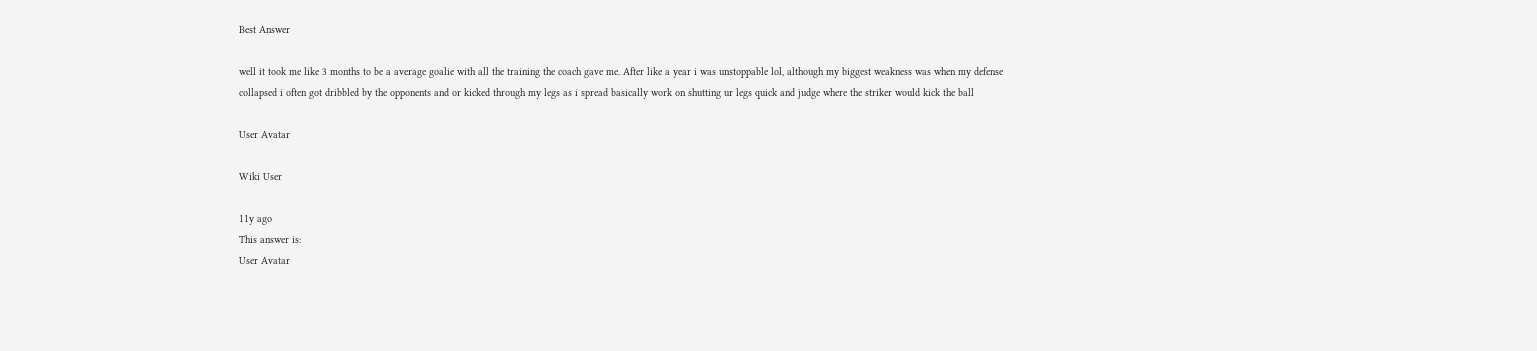Best Answer

well it took me like 3 months to be a average goalie with all the training the coach gave me. After like a year i was unstoppable lol, although my biggest weakness was when my defense collapsed i often got dribbled by the opponents and or kicked through my legs as i spread basically work on shutting ur legs quick and judge where the striker would kick the ball

User Avatar

Wiki User

11y ago
This answer is:
User Avatar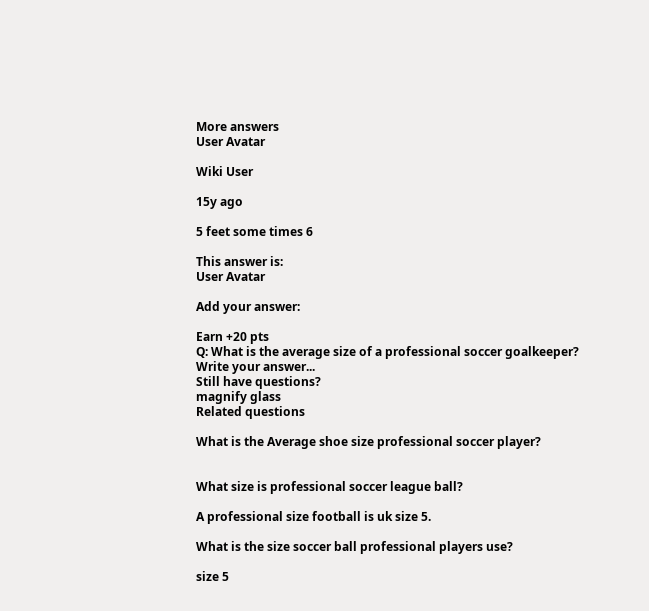More answers
User Avatar

Wiki User

15y ago

5 feet some times 6

This answer is:
User Avatar

Add your answer:

Earn +20 pts
Q: What is the average size of a professional soccer goalkeeper?
Write your answer...
Still have questions?
magnify glass
Related questions

What is the Average shoe size professional soccer player?


What size is professional soccer league ball?

A professional size football is uk size 5.

What is the size soccer ball professional players use?

size 5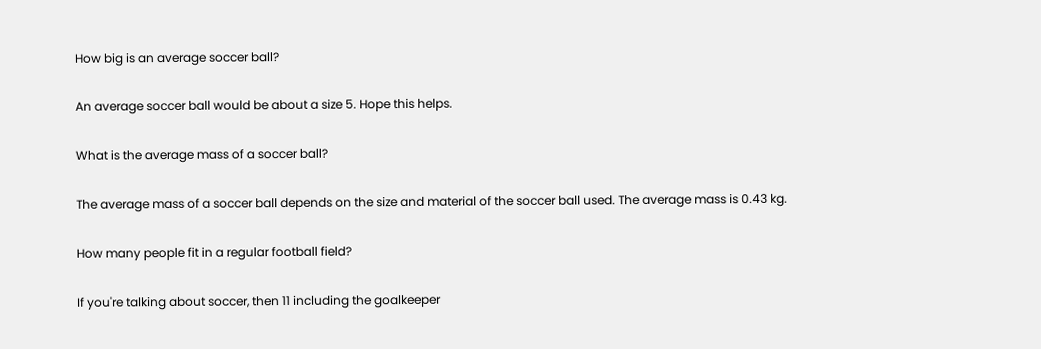How big is an average soccer ball?

An average soccer ball would be about a size 5. Hope this helps.

What is the average mass of a soccer ball?

The average mass of a soccer ball depends on the size and material of the soccer ball used. The average mass is 0.43 kg.

How many people fit in a regular football field?

If you're talking about soccer, then 11 including the goalkeeper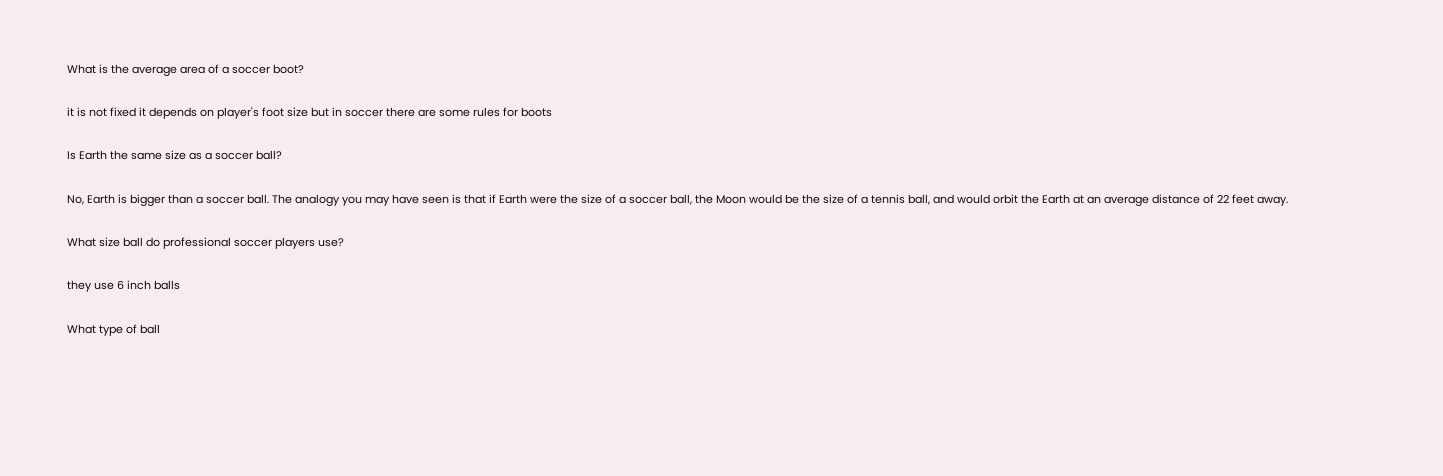What is the average area of a soccer boot?

it is not fixed it depends on player's foot size but in soccer there are some rules for boots

Is Earth the same size as a soccer ball?

No, Earth is bigger than a soccer ball. The analogy you may have seen is that if Earth were the size of a soccer ball, the Moon would be the size of a tennis ball, and would orbit the Earth at an average distance of 22 feet away.

What size ball do professional soccer players use?

they use 6 inch balls

What type of ball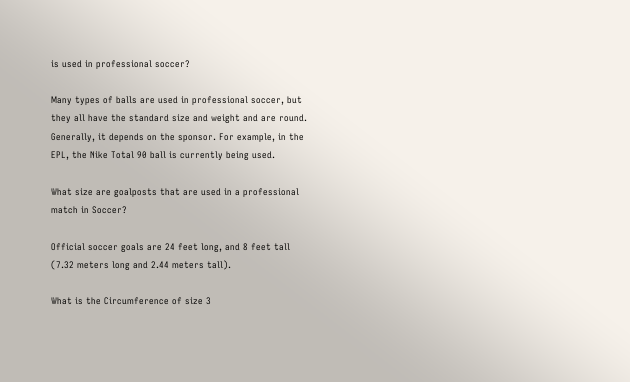is used in professional soccer?

Many types of balls are used in professional soccer, but they all have the standard size and weight and are round. Generally, it depends on the sponsor. For example, in the EPL, the Nike Total 90 ball is currently being used.

What size are goalposts that are used in a professional match in Soccer?

Official soccer goals are 24 feet long, and 8 feet tall (7.32 meters long and 2.44 meters tall).

What is the Circumference of size 3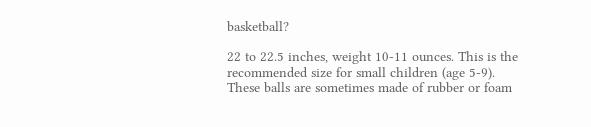basketball?

22 to 22.5 inches, weight 10-11 ounces. This is the recommended size for small children (age 5-9). These balls are sometimes made of rubber or foam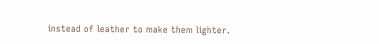instead of leather to make them lighter.